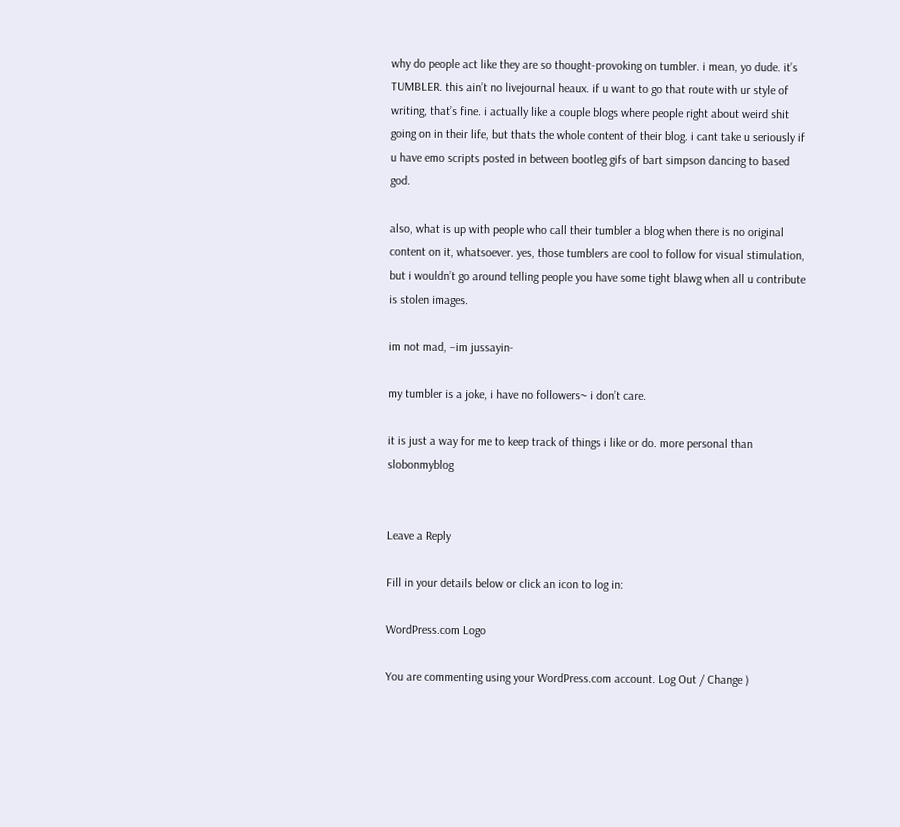why do people act like they are so thought-provoking on tumbler. i mean, yo dude. it’s TUMBLER. this ain’t no livejournal heaux. if u want to go that route with ur style of writing, that’s fine. i actually like a couple blogs where people right about weird shit going on in their life, but thats the whole content of their blog. i cant take u seriously if u have emo scripts posted in between bootleg gifs of bart simpson dancing to based god.

also, what is up with people who call their tumbler a blog when there is no original content on it, whatsoever. yes, those tumblers are cool to follow for visual stimulation, but i wouldn’t go around telling people you have some tight blawg when all u contribute is stolen images.

im not mad, –im jussayin-

my tumbler is a joke, i have no followers~ i don’t care.

it is just a way for me to keep track of things i like or do. more personal than slobonmyblog


Leave a Reply

Fill in your details below or click an icon to log in:

WordPress.com Logo

You are commenting using your WordPress.com account. Log Out / Change )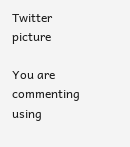Twitter picture

You are commenting using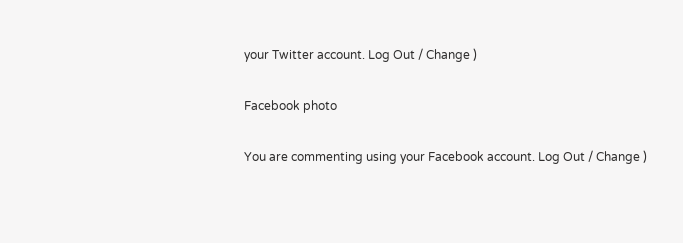your Twitter account. Log Out / Change )

Facebook photo

You are commenting using your Facebook account. Log Out / Change )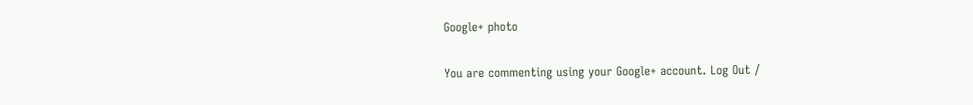Google+ photo

You are commenting using your Google+ account. Log Out /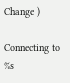Change )

Connecting to %s